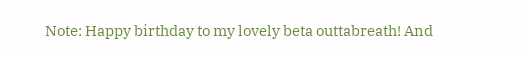Note: Happy birthday to my lovely beta outtabreath! And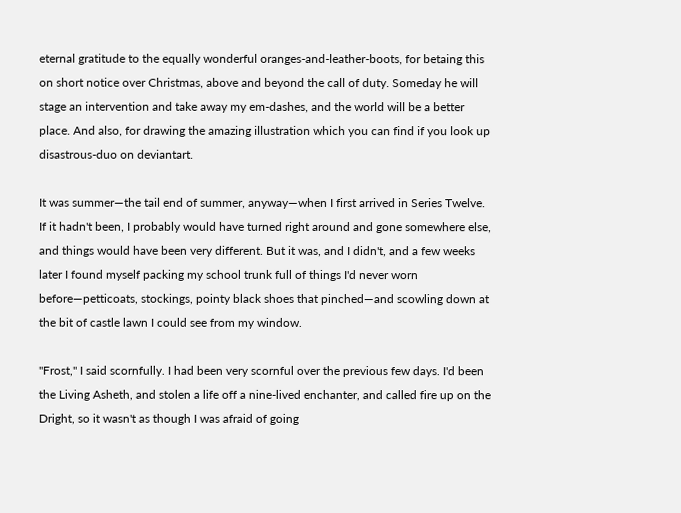eternal gratitude to the equally wonderful oranges-and-leather-boots, for betaing this on short notice over Christmas, above and beyond the call of duty. Someday he will stage an intervention and take away my em-dashes, and the world will be a better place. And also, for drawing the amazing illustration which you can find if you look up disastrous-duo on deviantart.

It was summer—the tail end of summer, anyway—when I first arrived in Series Twelve. If it hadn't been, I probably would have turned right around and gone somewhere else, and things would have been very different. But it was, and I didn't, and a few weeks later I found myself packing my school trunk full of things I'd never worn before—petticoats, stockings, pointy black shoes that pinched—and scowling down at the bit of castle lawn I could see from my window.

"Frost," I said scornfully. I had been very scornful over the previous few days. I'd been the Living Asheth, and stolen a life off a nine-lived enchanter, and called fire up on the Dright, so it wasn't as though I was afraid of going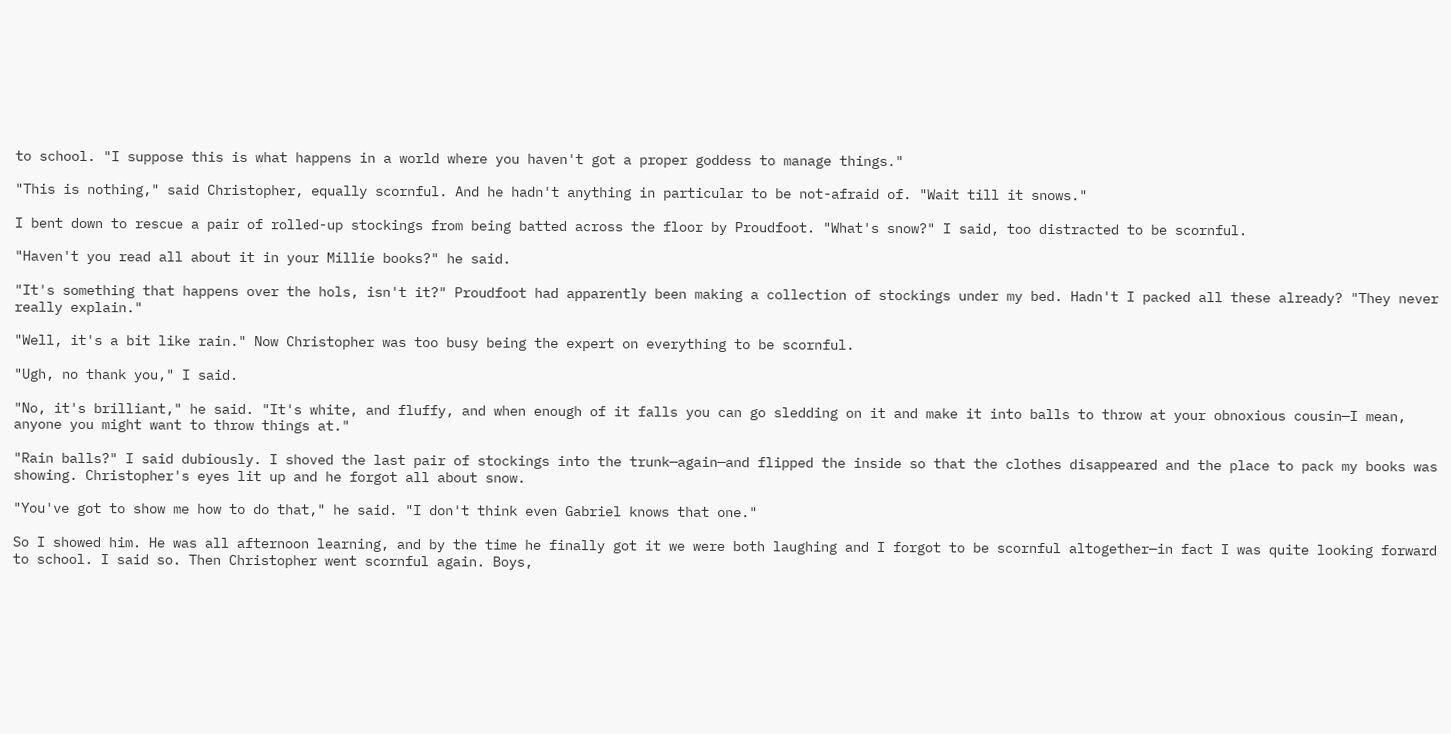to school. "I suppose this is what happens in a world where you haven't got a proper goddess to manage things."

"This is nothing," said Christopher, equally scornful. And he hadn't anything in particular to be not-afraid of. "Wait till it snows."

I bent down to rescue a pair of rolled-up stockings from being batted across the floor by Proudfoot. "What's snow?" I said, too distracted to be scornful.

"Haven't you read all about it in your Millie books?" he said.

"It's something that happens over the hols, isn't it?" Proudfoot had apparently been making a collection of stockings under my bed. Hadn't I packed all these already? "They never really explain."

"Well, it's a bit like rain." Now Christopher was too busy being the expert on everything to be scornful.

"Ugh, no thank you," I said.

"No, it's brilliant," he said. "It's white, and fluffy, and when enough of it falls you can go sledding on it and make it into balls to throw at your obnoxious cousin—I mean, anyone you might want to throw things at."

"Rain balls?" I said dubiously. I shoved the last pair of stockings into the trunk—again—and flipped the inside so that the clothes disappeared and the place to pack my books was showing. Christopher's eyes lit up and he forgot all about snow.

"You've got to show me how to do that," he said. "I don't think even Gabriel knows that one."

So I showed him. He was all afternoon learning, and by the time he finally got it we were both laughing and I forgot to be scornful altogether—in fact I was quite looking forward to school. I said so. Then Christopher went scornful again. Boys,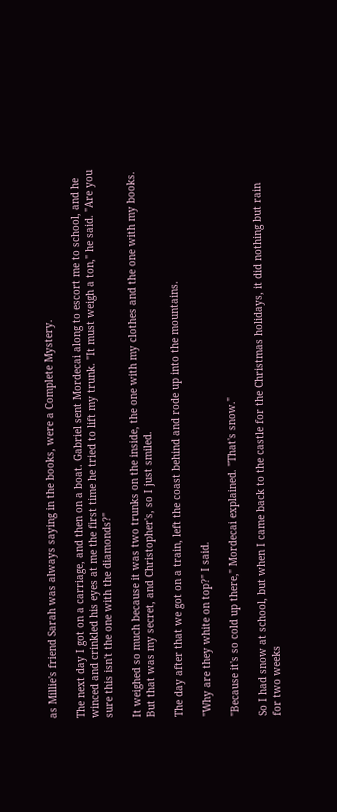as Millie's friend Sarah was always saying in the books, were a Complete Mystery.

The next day I got on a carriage, and then on a boat. Gabriel sent Mordecai along to escort me to school, and he winced and crinkled his eyes at me the first time he tried to lift my trunk. "It must weigh a ton," he said. "Are you sure this isn't the one with the diamonds?"

It weighed so much because it was two trunks on the inside, the one with my clothes and the one with my books. But that was my secret, and Christopher's, so I just smiled.

The day after that we got on a train, left the coast behind and rode up into the mountains.

"Why are they white on top?" I said.

"Because it's so cold up there," Mordecai explained. "That's snow."

So I had snow at school, but when I came back to the castle for the Christmas holidays, it did nothing but rain for two weeks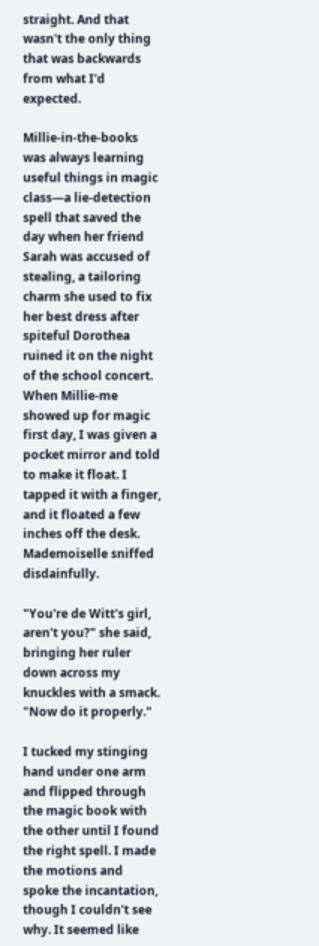straight. And that wasn't the only thing that was backwards from what I'd expected.

Millie-in-the-books was always learning useful things in magic class—a lie-detection spell that saved the day when her friend Sarah was accused of stealing, a tailoring charm she used to fix her best dress after spiteful Dorothea ruined it on the night of the school concert. When Millie-me showed up for magic first day, I was given a pocket mirror and told to make it float. I tapped it with a finger, and it floated a few inches off the desk. Mademoiselle sniffed disdainfully.

"You're de Witt's girl, aren't you?" she said, bringing her ruler down across my knuckles with a smack. "Now do it properly."

I tucked my stinging hand under one arm and flipped through the magic book with the other until I found the right spell. I made the motions and spoke the incantation, though I couldn't see why. It seemed like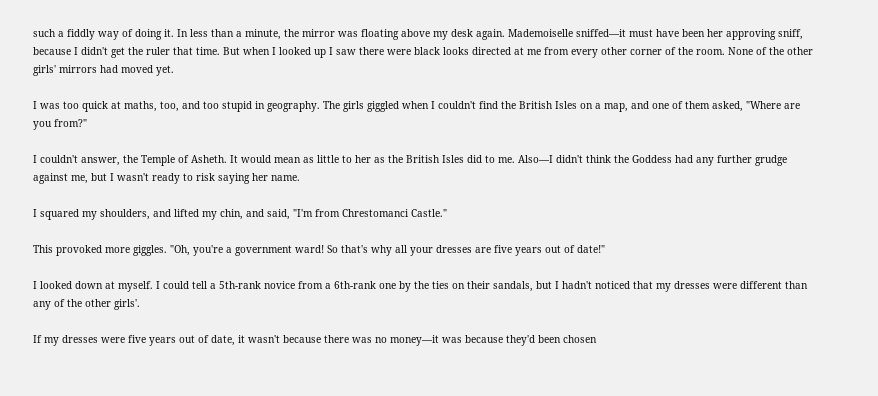such a fiddly way of doing it. In less than a minute, the mirror was floating above my desk again. Mademoiselle sniffed—it must have been her approving sniff, because I didn't get the ruler that time. But when I looked up I saw there were black looks directed at me from every other corner of the room. None of the other girls' mirrors had moved yet.

I was too quick at maths, too, and too stupid in geography. The girls giggled when I couldn't find the British Isles on a map, and one of them asked, "Where are you from?"

I couldn't answer, the Temple of Asheth. It would mean as little to her as the British Isles did to me. Also—I didn't think the Goddess had any further grudge against me, but I wasn't ready to risk saying her name.

I squared my shoulders, and lifted my chin, and said, "I'm from Chrestomanci Castle."

This provoked more giggles. "Oh, you're a government ward! So that's why all your dresses are five years out of date!"

I looked down at myself. I could tell a 5th-rank novice from a 6th-rank one by the ties on their sandals, but I hadn't noticed that my dresses were different than any of the other girls'.

If my dresses were five years out of date, it wasn't because there was no money—it was because they'd been chosen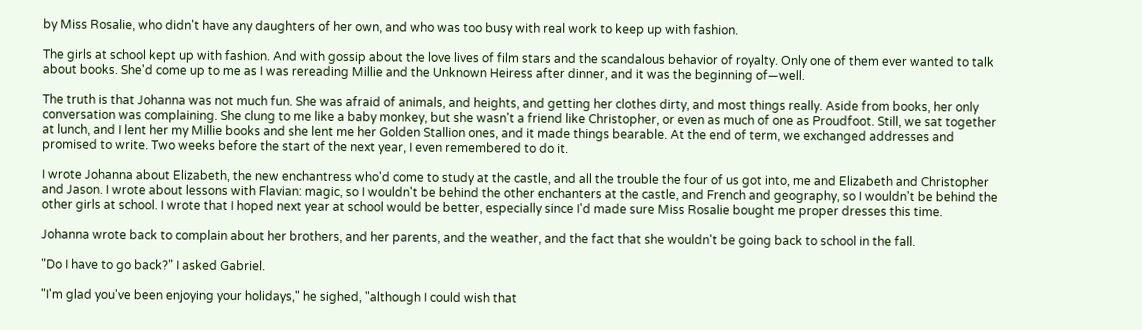by Miss Rosalie, who didn't have any daughters of her own, and who was too busy with real work to keep up with fashion.

The girls at school kept up with fashion. And with gossip about the love lives of film stars and the scandalous behavior of royalty. Only one of them ever wanted to talk about books. She'd come up to me as I was rereading Millie and the Unknown Heiress after dinner, and it was the beginning of—well.

The truth is that Johanna was not much fun. She was afraid of animals, and heights, and getting her clothes dirty, and most things really. Aside from books, her only conversation was complaining. She clung to me like a baby monkey, but she wasn't a friend like Christopher, or even as much of one as Proudfoot. Still, we sat together at lunch, and I lent her my Millie books and she lent me her Golden Stallion ones, and it made things bearable. At the end of term, we exchanged addresses and promised to write. Two weeks before the start of the next year, I even remembered to do it.

I wrote Johanna about Elizabeth, the new enchantress who'd come to study at the castle, and all the trouble the four of us got into, me and Elizabeth and Christopher and Jason. I wrote about lessons with Flavian: magic, so I wouldn't be behind the other enchanters at the castle, and French and geography, so I wouldn't be behind the other girls at school. I wrote that I hoped next year at school would be better, especially since I'd made sure Miss Rosalie bought me proper dresses this time.

Johanna wrote back to complain about her brothers, and her parents, and the weather, and the fact that she wouldn't be going back to school in the fall.

"Do I have to go back?" I asked Gabriel.

"I'm glad you've been enjoying your holidays," he sighed, "although I could wish that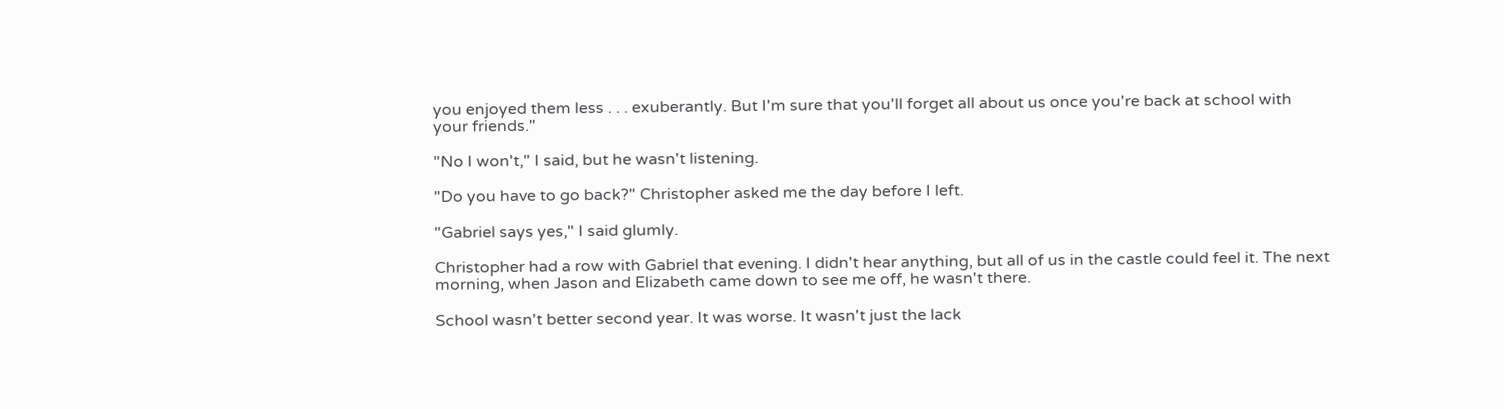you enjoyed them less . . . exuberantly. But I'm sure that you'll forget all about us once you're back at school with your friends."

"No I won't," I said, but he wasn't listening.

"Do you have to go back?" Christopher asked me the day before I left.

"Gabriel says yes," I said glumly.

Christopher had a row with Gabriel that evening. I didn't hear anything, but all of us in the castle could feel it. The next morning, when Jason and Elizabeth came down to see me off, he wasn't there.

School wasn't better second year. It was worse. It wasn't just the lack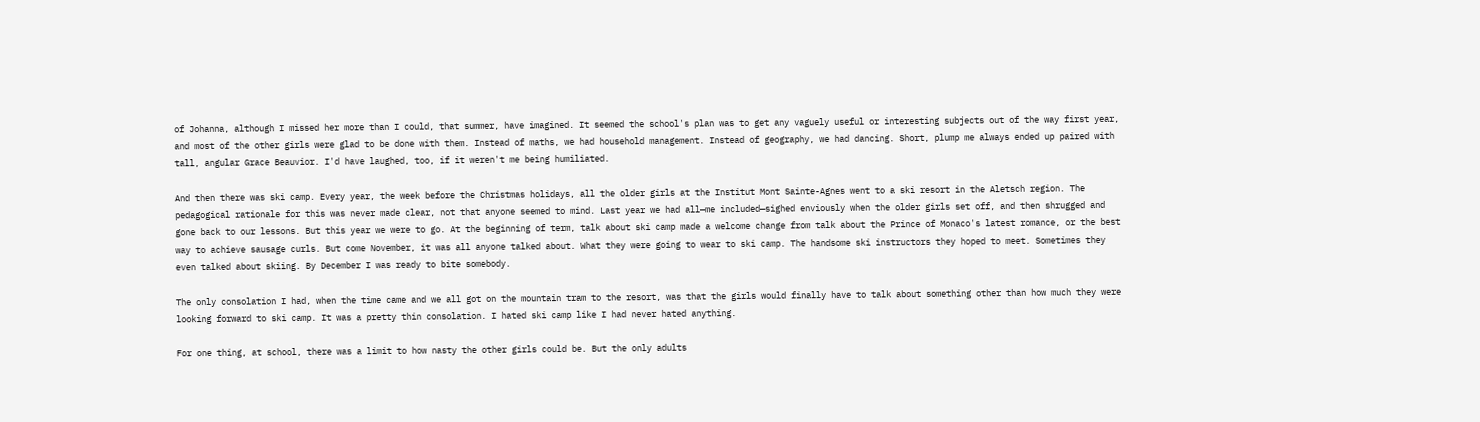of Johanna, although I missed her more than I could, that summer, have imagined. It seemed the school's plan was to get any vaguely useful or interesting subjects out of the way first year, and most of the other girls were glad to be done with them. Instead of maths, we had household management. Instead of geography, we had dancing. Short, plump me always ended up paired with tall, angular Grace Beauvior. I'd have laughed, too, if it weren't me being humiliated.

And then there was ski camp. Every year, the week before the Christmas holidays, all the older girls at the Institut Mont Sainte-Agnes went to a ski resort in the Aletsch region. The pedagogical rationale for this was never made clear, not that anyone seemed to mind. Last year we had all—me included—sighed enviously when the older girls set off, and then shrugged and gone back to our lessons. But this year we were to go. At the beginning of term, talk about ski camp made a welcome change from talk about the Prince of Monaco's latest romance, or the best way to achieve sausage curls. But come November, it was all anyone talked about. What they were going to wear to ski camp. The handsome ski instructors they hoped to meet. Sometimes they even talked about skiing. By December I was ready to bite somebody.

The only consolation I had, when the time came and we all got on the mountain tram to the resort, was that the girls would finally have to talk about something other than how much they were looking forward to ski camp. It was a pretty thin consolation. I hated ski camp like I had never hated anything.

For one thing, at school, there was a limit to how nasty the other girls could be. But the only adults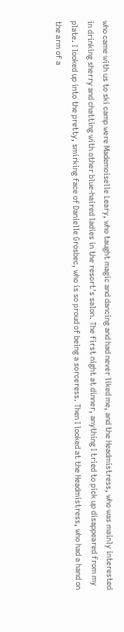who came with us to ski camp were Mademoiselle Leary, who taught magic and dancing and had never liked me, and the Headmistress, who was mainly interested in drinking sherry and chatting with other blue-haired ladies in the resort's salon. The first night at dinner, anything I tried to pick up disappeared from my plate. I looked up into the pretty, smirking face of Danielle Grosbec, who is so proud of being a sorceress. Then I looked at the Headmistress, who had a hand on the arm of a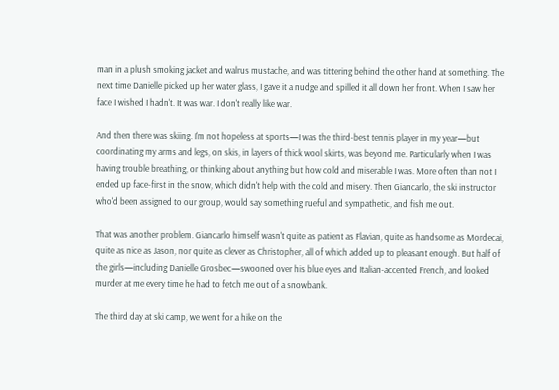man in a plush smoking jacket and walrus mustache, and was tittering behind the other hand at something. The next time Danielle picked up her water glass, I gave it a nudge and spilled it all down her front. When I saw her face I wished I hadn't. It was war. I don't really like war.

And then there was skiing. I'm not hopeless at sports—I was the third-best tennis player in my year—but coordinating my arms and legs, on skis, in layers of thick wool skirts, was beyond me. Particularly when I was having trouble breathing, or thinking about anything but how cold and miserable I was. More often than not I ended up face-first in the snow, which didn't help with the cold and misery. Then Giancarlo, the ski instructor who'd been assigned to our group, would say something rueful and sympathetic, and fish me out.

That was another problem. Giancarlo himself wasn't quite as patient as Flavian, quite as handsome as Mordecai, quite as nice as Jason, nor quite as clever as Christopher, all of which added up to pleasant enough. But half of the girls—including Danielle Grosbec—swooned over his blue eyes and Italian-accented French, and looked murder at me every time he had to fetch me out of a snowbank.

The third day at ski camp, we went for a hike on the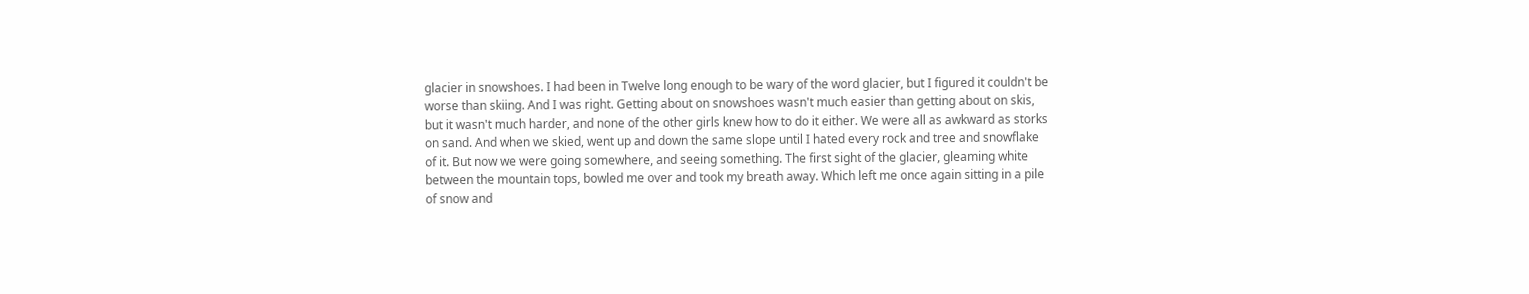glacier in snowshoes. I had been in Twelve long enough to be wary of the word glacier, but I figured it couldn't be worse than skiing. And I was right. Getting about on snowshoes wasn't much easier than getting about on skis, but it wasn't much harder, and none of the other girls knew how to do it either. We were all as awkward as storks on sand. And when we skied, went up and down the same slope until I hated every rock and tree and snowflake of it. But now we were going somewhere, and seeing something. The first sight of the glacier, gleaming white between the mountain tops, bowled me over and took my breath away. Which left me once again sitting in a pile of snow and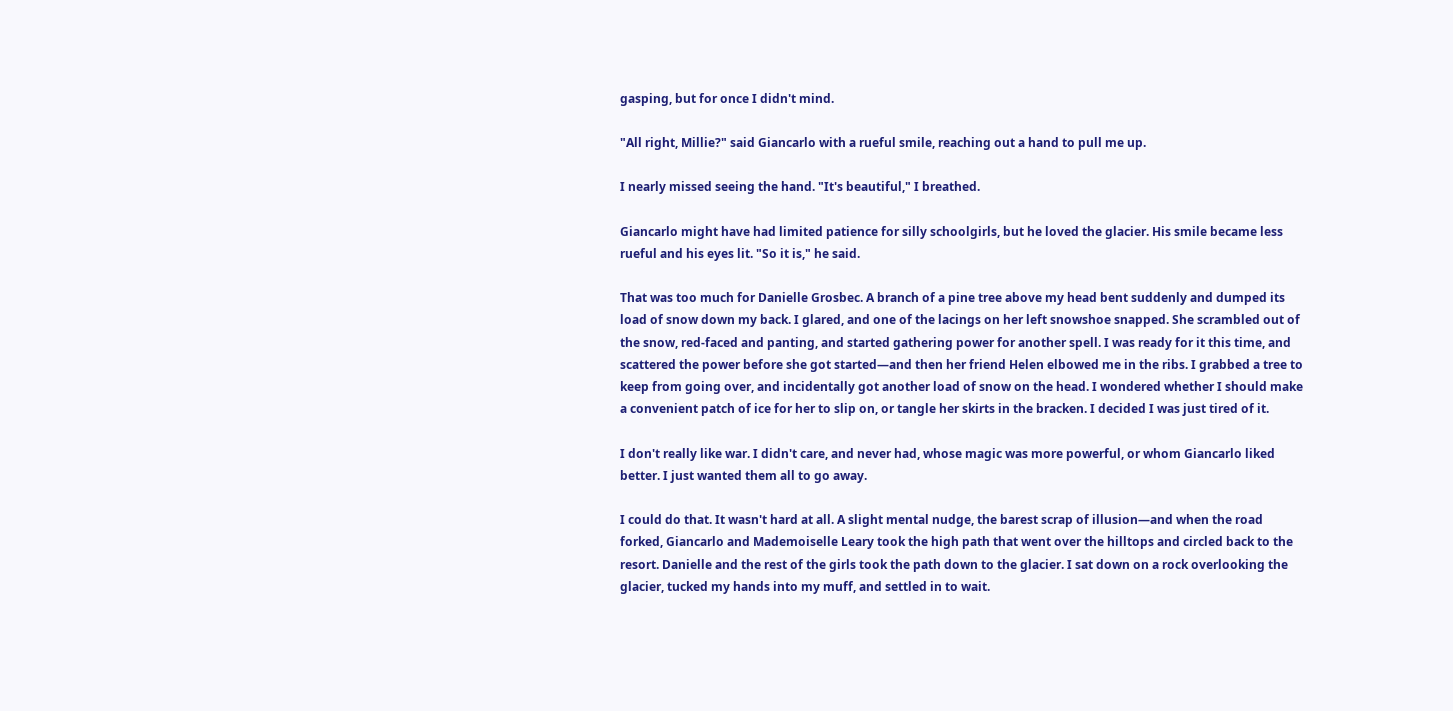gasping, but for once I didn't mind.

"All right, Millie?" said Giancarlo with a rueful smile, reaching out a hand to pull me up.

I nearly missed seeing the hand. "It's beautiful," I breathed.

Giancarlo might have had limited patience for silly schoolgirls, but he loved the glacier. His smile became less rueful and his eyes lit. "So it is," he said.

That was too much for Danielle Grosbec. A branch of a pine tree above my head bent suddenly and dumped its load of snow down my back. I glared, and one of the lacings on her left snowshoe snapped. She scrambled out of the snow, red-faced and panting, and started gathering power for another spell. I was ready for it this time, and scattered the power before she got started—and then her friend Helen elbowed me in the ribs. I grabbed a tree to keep from going over, and incidentally got another load of snow on the head. I wondered whether I should make a convenient patch of ice for her to slip on, or tangle her skirts in the bracken. I decided I was just tired of it.

I don't really like war. I didn't care, and never had, whose magic was more powerful, or whom Giancarlo liked better. I just wanted them all to go away.

I could do that. It wasn't hard at all. A slight mental nudge, the barest scrap of illusion—and when the road forked, Giancarlo and Mademoiselle Leary took the high path that went over the hilltops and circled back to the resort. Danielle and the rest of the girls took the path down to the glacier. I sat down on a rock overlooking the glacier, tucked my hands into my muff, and settled in to wait.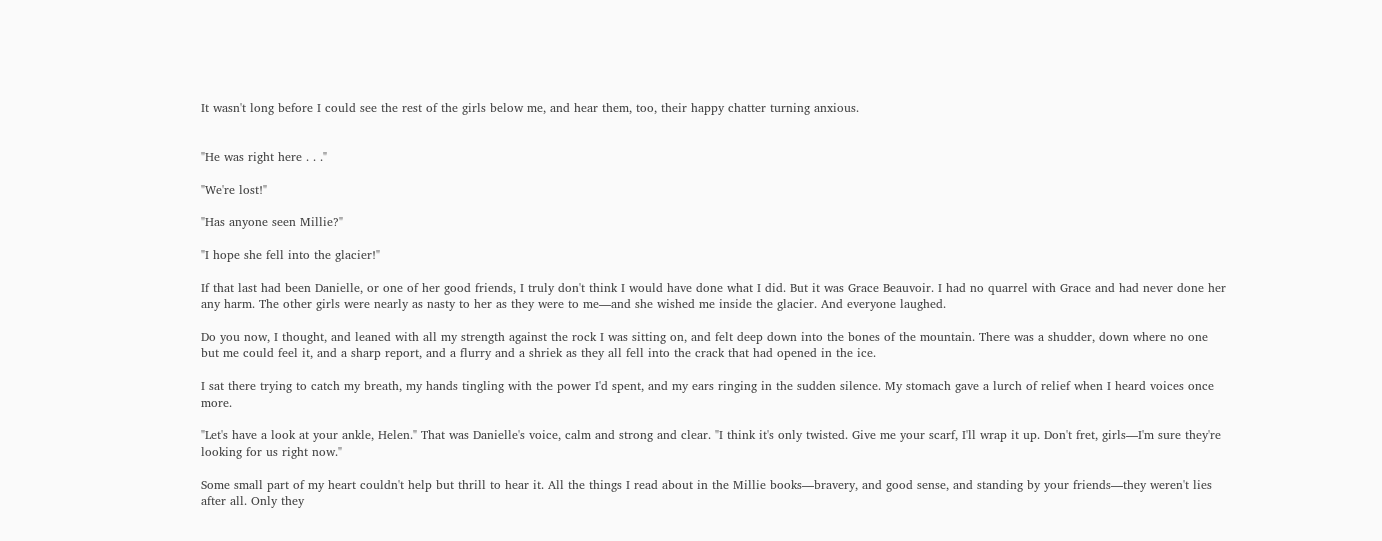It wasn't long before I could see the rest of the girls below me, and hear them, too, their happy chatter turning anxious.


"He was right here . . ."

"We're lost!"

"Has anyone seen Millie?"

"I hope she fell into the glacier!"

If that last had been Danielle, or one of her good friends, I truly don't think I would have done what I did. But it was Grace Beauvoir. I had no quarrel with Grace and had never done her any harm. The other girls were nearly as nasty to her as they were to me—and she wished me inside the glacier. And everyone laughed.

Do you now, I thought, and leaned with all my strength against the rock I was sitting on, and felt deep down into the bones of the mountain. There was a shudder, down where no one but me could feel it, and a sharp report, and a flurry and a shriek as they all fell into the crack that had opened in the ice.

I sat there trying to catch my breath, my hands tingling with the power I'd spent, and my ears ringing in the sudden silence. My stomach gave a lurch of relief when I heard voices once more.

"Let's have a look at your ankle, Helen." That was Danielle's voice, calm and strong and clear. "I think it's only twisted. Give me your scarf, I'll wrap it up. Don't fret, girls—I'm sure they're looking for us right now."

Some small part of my heart couldn't help but thrill to hear it. All the things I read about in the Millie books—bravery, and good sense, and standing by your friends—they weren't lies after all. Only they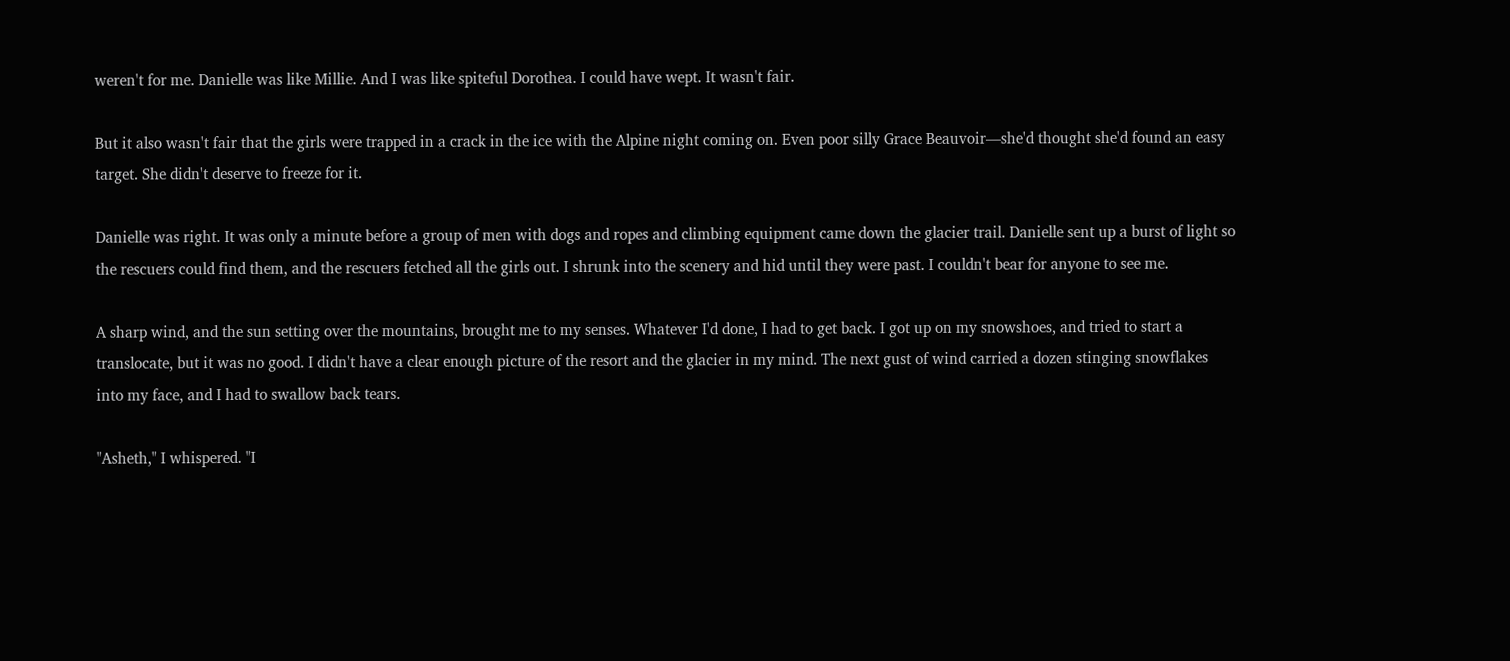weren't for me. Danielle was like Millie. And I was like spiteful Dorothea. I could have wept. It wasn't fair.

But it also wasn't fair that the girls were trapped in a crack in the ice with the Alpine night coming on. Even poor silly Grace Beauvoir—she'd thought she'd found an easy target. She didn't deserve to freeze for it.

Danielle was right. It was only a minute before a group of men with dogs and ropes and climbing equipment came down the glacier trail. Danielle sent up a burst of light so the rescuers could find them, and the rescuers fetched all the girls out. I shrunk into the scenery and hid until they were past. I couldn't bear for anyone to see me.

A sharp wind, and the sun setting over the mountains, brought me to my senses. Whatever I'd done, I had to get back. I got up on my snowshoes, and tried to start a translocate, but it was no good. I didn't have a clear enough picture of the resort and the glacier in my mind. The next gust of wind carried a dozen stinging snowflakes into my face, and I had to swallow back tears.

"Asheth," I whispered. "I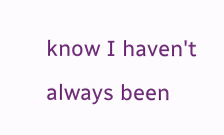know I haven't always been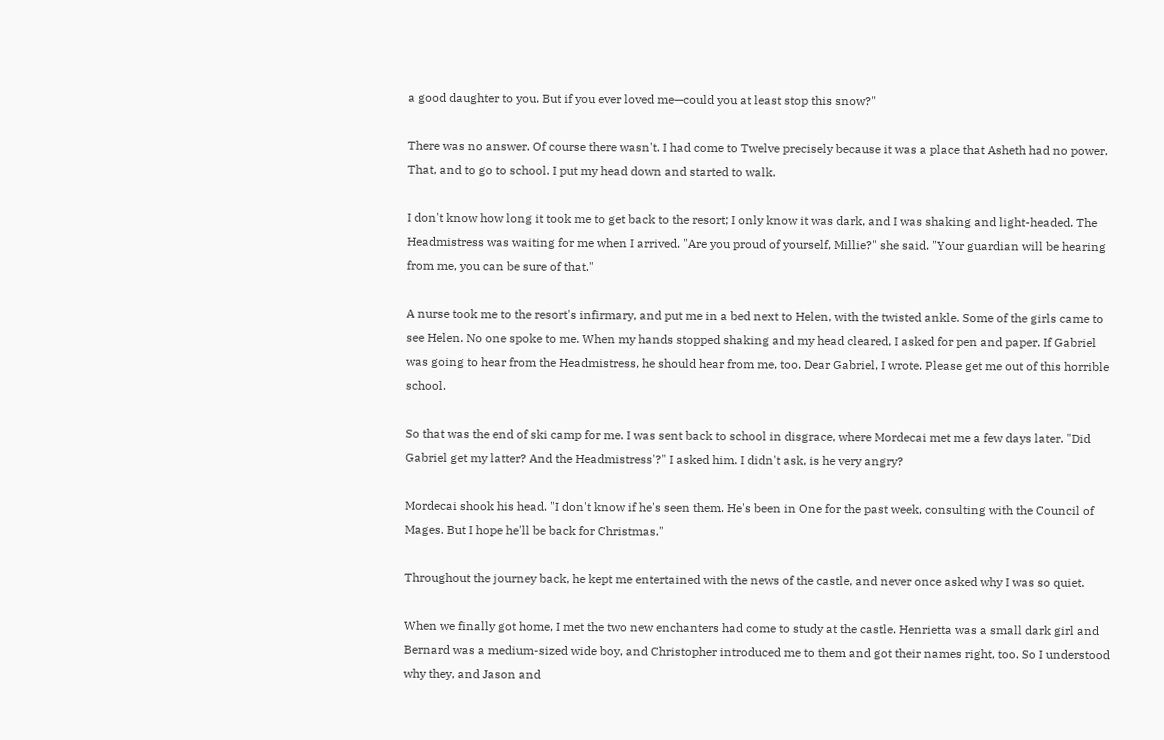a good daughter to you. But if you ever loved me—could you at least stop this snow?"

There was no answer. Of course there wasn't. I had come to Twelve precisely because it was a place that Asheth had no power. That, and to go to school. I put my head down and started to walk.

I don't know how long it took me to get back to the resort; I only know it was dark, and I was shaking and light-headed. The Headmistress was waiting for me when I arrived. "Are you proud of yourself, Millie?" she said. "Your guardian will be hearing from me, you can be sure of that."

A nurse took me to the resort's infirmary, and put me in a bed next to Helen, with the twisted ankle. Some of the girls came to see Helen. No one spoke to me. When my hands stopped shaking and my head cleared, I asked for pen and paper. If Gabriel was going to hear from the Headmistress, he should hear from me, too. Dear Gabriel, I wrote. Please get me out of this horrible school.

So that was the end of ski camp for me. I was sent back to school in disgrace, where Mordecai met me a few days later. "Did Gabriel get my latter? And the Headmistress'?" I asked him. I didn't ask, is he very angry?

Mordecai shook his head. "I don't know if he's seen them. He's been in One for the past week, consulting with the Council of Mages. But I hope he'll be back for Christmas."

Throughout the journey back, he kept me entertained with the news of the castle, and never once asked why I was so quiet.

When we finally got home, I met the two new enchanters had come to study at the castle. Henrietta was a small dark girl and Bernard was a medium-sized wide boy, and Christopher introduced me to them and got their names right, too. So I understood why they, and Jason and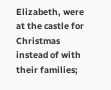Elizabeth, were at the castle for Christmas instead of with their families;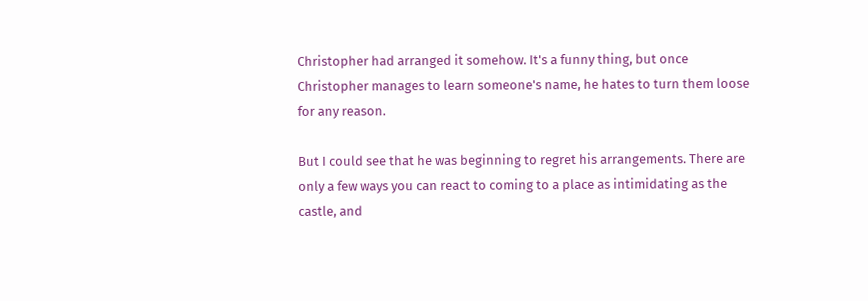Christopher had arranged it somehow. It's a funny thing, but once Christopher manages to learn someone's name, he hates to turn them loose for any reason.

But I could see that he was beginning to regret his arrangements. There are only a few ways you can react to coming to a place as intimidating as the castle, and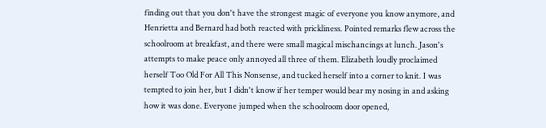finding out that you don't have the strongest magic of everyone you know anymore, and Henrietta and Bernard had both reacted with prickliness. Pointed remarks flew across the schoolroom at breakfast, and there were small magical mischancings at lunch. Jason's attempts to make peace only annoyed all three of them. Elizabeth loudly proclaimed herself Too Old For All This Nonsense, and tucked herself into a corner to knit. I was tempted to join her, but I didn't know if her temper would bear my nosing in and asking how it was done. Everyone jumped when the schoolroom door opened,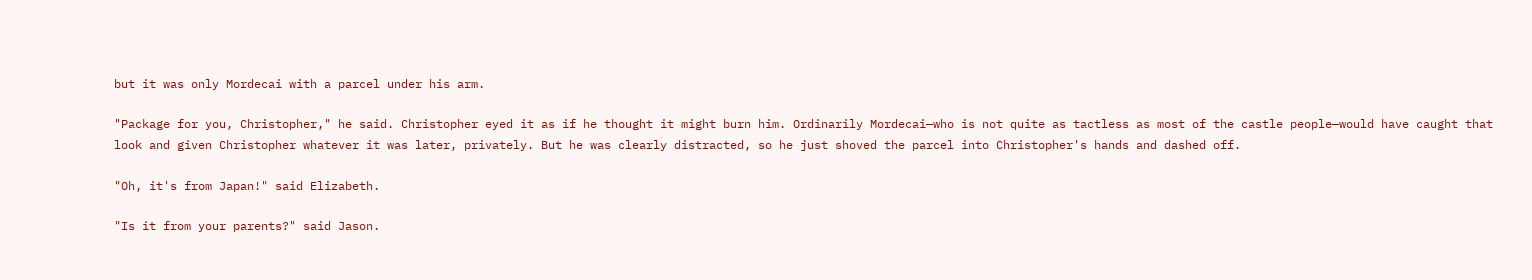but it was only Mordecai with a parcel under his arm.

"Package for you, Christopher," he said. Christopher eyed it as if he thought it might burn him. Ordinarily Mordecai—who is not quite as tactless as most of the castle people—would have caught that look and given Christopher whatever it was later, privately. But he was clearly distracted, so he just shoved the parcel into Christopher's hands and dashed off.

"Oh, it's from Japan!" said Elizabeth.

"Is it from your parents?" said Jason.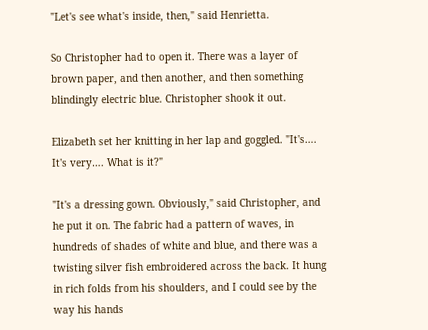"Let's see what's inside, then," said Henrietta.

So Christopher had to open it. There was a layer of brown paper, and then another, and then something blindingly electric blue. Christopher shook it out.

Elizabeth set her knitting in her lap and goggled. "It's…. It's very…. What is it?"

"It's a dressing gown. Obviously," said Christopher, and he put it on. The fabric had a pattern of waves, in hundreds of shades of white and blue, and there was a twisting silver fish embroidered across the back. It hung in rich folds from his shoulders, and I could see by the way his hands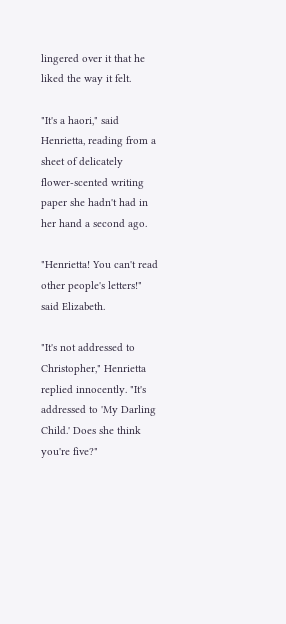lingered over it that he liked the way it felt.

"It's a haori," said Henrietta, reading from a sheet of delicately flower-scented writing paper she hadn't had in her hand a second ago.

"Henrietta! You can't read other people's letters!" said Elizabeth.

"It's not addressed to Christopher," Henrietta replied innocently. "It's addressed to 'My Darling Child.' Does she think you're five?"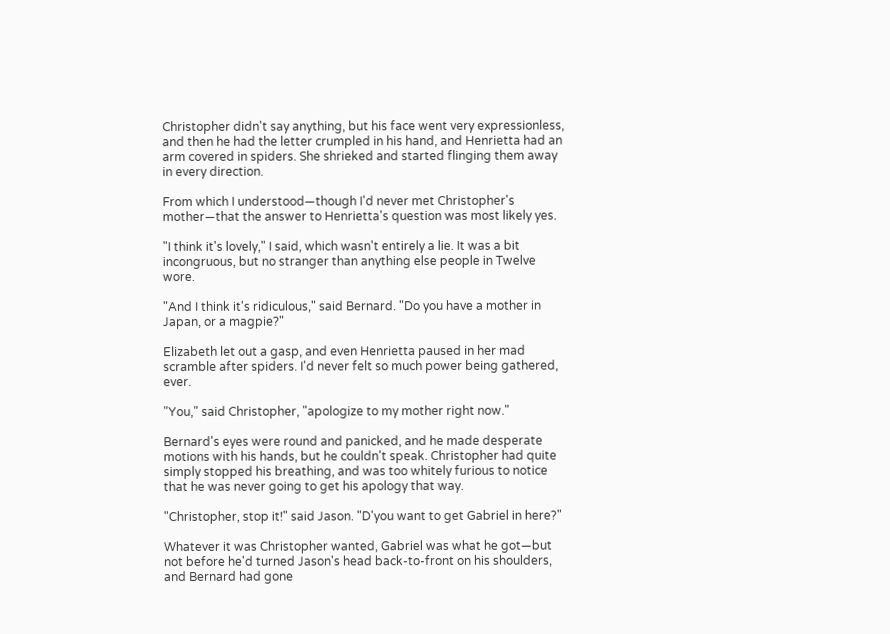Christopher didn't say anything, but his face went very expressionless, and then he had the letter crumpled in his hand, and Henrietta had an arm covered in spiders. She shrieked and started flinging them away in every direction.

From which I understood—though I'd never met Christopher's mother—that the answer to Henrietta's question was most likely yes.

"I think it's lovely," I said, which wasn't entirely a lie. It was a bit incongruous, but no stranger than anything else people in Twelve wore.

"And I think it's ridiculous," said Bernard. "Do you have a mother in Japan, or a magpie?"

Elizabeth let out a gasp, and even Henrietta paused in her mad scramble after spiders. I'd never felt so much power being gathered, ever.

"You," said Christopher, "apologize to my mother right now."

Bernard's eyes were round and panicked, and he made desperate motions with his hands, but he couldn't speak. Christopher had quite simply stopped his breathing, and was too whitely furious to notice that he was never going to get his apology that way.

"Christopher, stop it!" said Jason. "D'you want to get Gabriel in here?"

Whatever it was Christopher wanted, Gabriel was what he got—but not before he'd turned Jason's head back-to-front on his shoulders, and Bernard had gone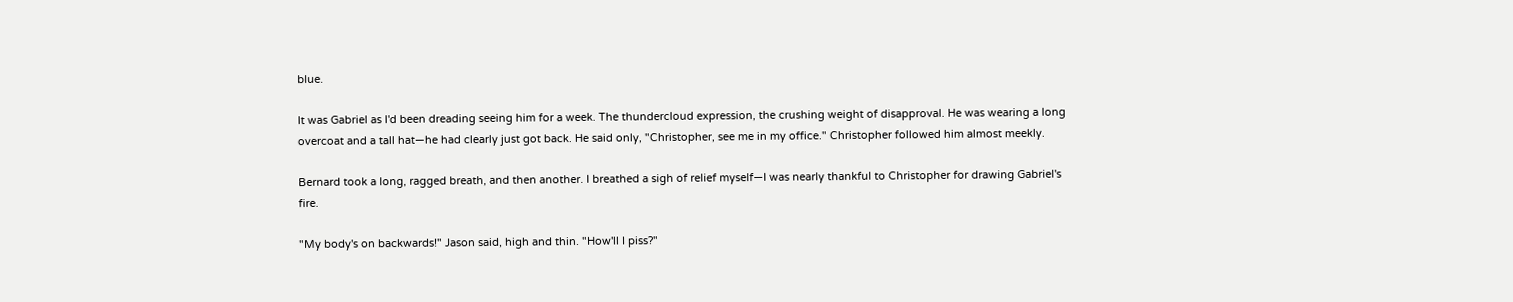blue.

It was Gabriel as I'd been dreading seeing him for a week. The thundercloud expression, the crushing weight of disapproval. He was wearing a long overcoat and a tall hat—he had clearly just got back. He said only, "Christopher, see me in my office." Christopher followed him almost meekly.

Bernard took a long, ragged breath, and then another. I breathed a sigh of relief myself—I was nearly thankful to Christopher for drawing Gabriel's fire.

"My body's on backwards!" Jason said, high and thin. "How'll I piss?"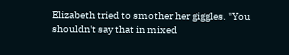Elizabeth tried to smother her giggles. "You shouldn't say that in mixed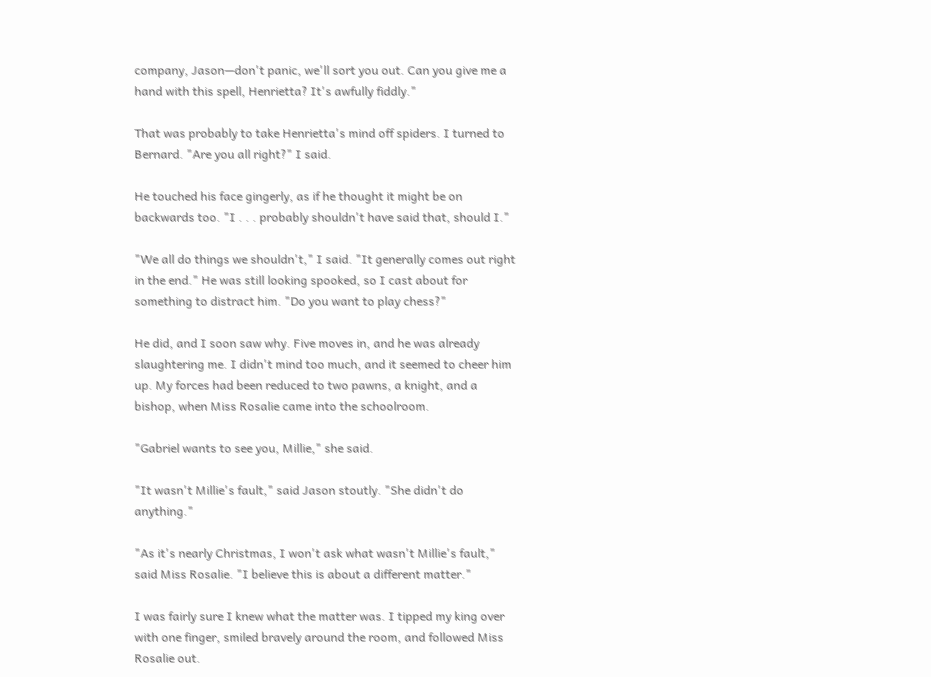company, Jason—don't panic, we'll sort you out. Can you give me a hand with this spell, Henrietta? It's awfully fiddly."

That was probably to take Henrietta's mind off spiders. I turned to Bernard. "Are you all right?" I said.

He touched his face gingerly, as if he thought it might be on backwards too. "I . . . probably shouldn't have said that, should I."

"We all do things we shouldn't," I said. "It generally comes out right in the end." He was still looking spooked, so I cast about for something to distract him. "Do you want to play chess?"

He did, and I soon saw why. Five moves in, and he was already slaughtering me. I didn't mind too much, and it seemed to cheer him up. My forces had been reduced to two pawns, a knight, and a bishop, when Miss Rosalie came into the schoolroom.

"Gabriel wants to see you, Millie," she said.

"It wasn't Millie's fault," said Jason stoutly. "She didn't do anything."

"As it's nearly Christmas, I won't ask what wasn't Millie's fault," said Miss Rosalie. "I believe this is about a different matter."

I was fairly sure I knew what the matter was. I tipped my king over with one finger, smiled bravely around the room, and followed Miss Rosalie out.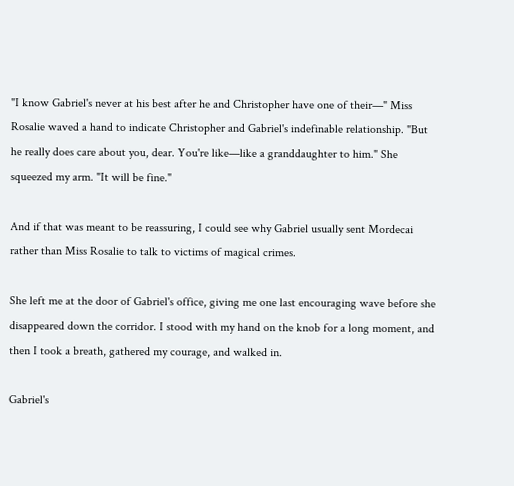"I know Gabriel's never at his best after he and Christopher have one of their—" Miss Rosalie waved a hand to indicate Christopher and Gabriel's indefinable relationship. "But he really does care about you, dear. You're like—like a granddaughter to him." She squeezed my arm. "It will be fine."

And if that was meant to be reassuring, I could see why Gabriel usually sent Mordecai rather than Miss Rosalie to talk to victims of magical crimes.

She left me at the door of Gabriel's office, giving me one last encouraging wave before she disappeared down the corridor. I stood with my hand on the knob for a long moment, and then I took a breath, gathered my courage, and walked in.

Gabriel's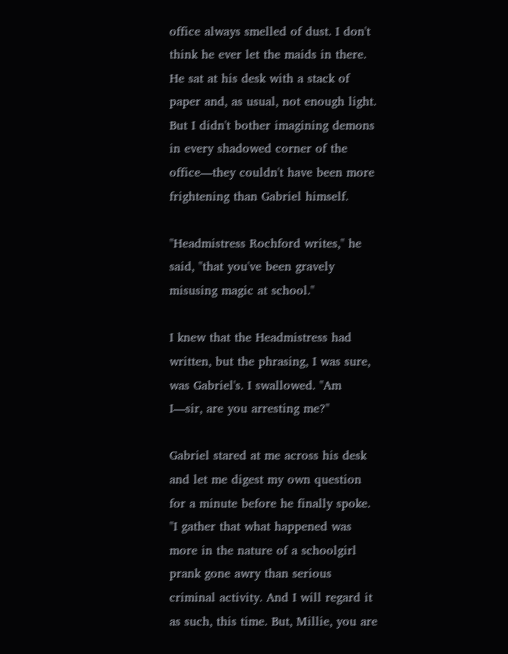office always smelled of dust. I don't think he ever let the maids in there. He sat at his desk with a stack of paper and, as usual, not enough light. But I didn't bother imagining demons in every shadowed corner of the office—they couldn't have been more frightening than Gabriel himself.

"Headmistress Rochford writes," he said, "that you've been gravely misusing magic at school."

I knew that the Headmistress had written, but the phrasing, I was sure, was Gabriel's. I swallowed. "Am I—sir, are you arresting me?"

Gabriel stared at me across his desk and let me digest my own question for a minute before he finally spoke. "I gather that what happened was more in the nature of a schoolgirl prank gone awry than serious criminal activity. And I will regard it as such, this time. But, Millie, you are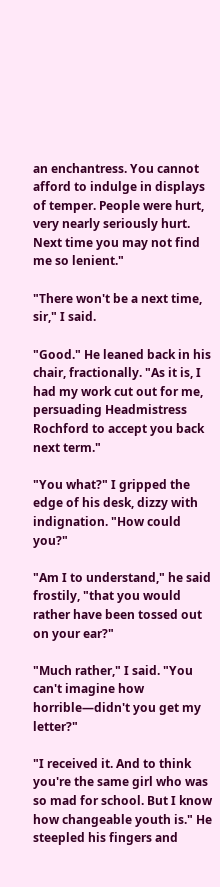an enchantress. You cannot afford to indulge in displays of temper. People were hurt, very nearly seriously hurt. Next time you may not find me so lenient."

"There won't be a next time, sir," I said.

"Good." He leaned back in his chair, fractionally. "As it is, I had my work cut out for me, persuading Headmistress Rochford to accept you back next term."

"You what?" I gripped the edge of his desk, dizzy with indignation. "How could you?"

"Am I to understand," he said frostily, "that you would rather have been tossed out on your ear?"

"Much rather," I said. "You can't imagine how horrible—didn't you get my letter?"

"I received it. And to think you're the same girl who was so mad for school. But I know how changeable youth is." He steepled his fingers and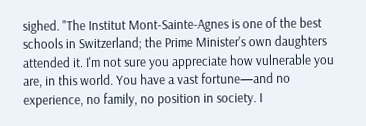sighed. "The Institut Mont-Sainte-Agnes is one of the best schools in Switzerland; the Prime Minister's own daughters attended it. I'm not sure you appreciate how vulnerable you are, in this world. You have a vast fortune—and no experience, no family, no position in society. I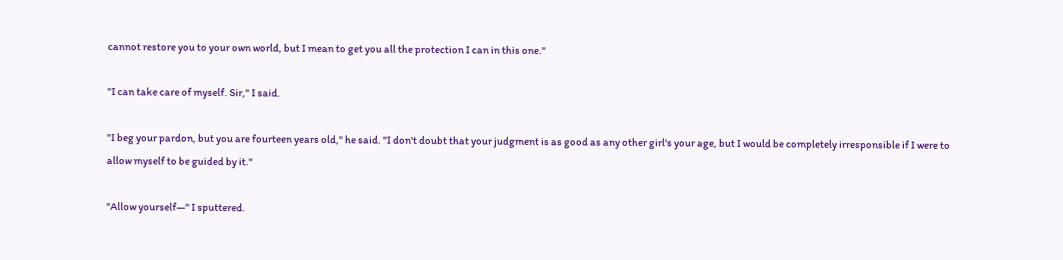cannot restore you to your own world, but I mean to get you all the protection I can in this one."

"I can take care of myself. Sir," I said.

"I beg your pardon, but you are fourteen years old," he said. "I don't doubt that your judgment is as good as any other girl's your age, but I would be completely irresponsible if I were to allow myself to be guided by it."

"Allow yourself—" I sputtered.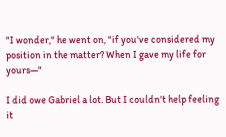"I wonder," he went on, "if you've considered my position in the matter? When I gave my life for yours—"

I did owe Gabriel a lot. But I couldn't help feeling it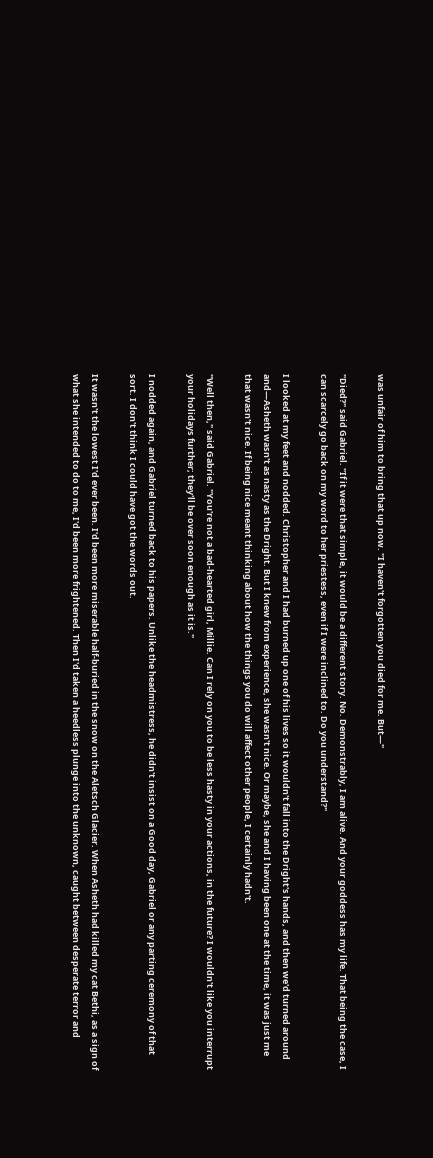was unfair of him to bring that up now. "I haven't forgotten you died for me. But—"

"Died?" said Gabriel. "If it were that simple, it would be a different story. No. Demonstrably, I am alive. And your goddess has my life. That being the case, I can scarcely go back on my word to her priestess, even if I were inclined to. Do you understand?"

I looked at my feet and nodded. Christopher and I had burned up one of his lives so it wouldn't fall into the Dright's hands, and then we'd turned around and—Asheth wasn't as nasty as the Dright. But I knew from experience, she wasn't nice. Or maybe, she and I having been one at the time, it was just me that wasn't nice. If being nice meant thinking about how the things you do will affect other people, I certainly hadn't.

"Well then," said Gabriel. "You're not a bad-hearted girl, Millie. Can I rely on you to be less hasty in your actions, in the future? I wouldn't like you interrupt your holidays further; they'll be over soon enough as it is."

I nodded again, and Gabriel turned back to his papers. Unlike the headmistress, he didn't insist on a Good day, Gabriel or any parting ceremony of that sort. I don't think I could have got the words out.

It wasn't the lowest I'd ever been. I'd been more miserable half-buried in the snow on the Aletsch Glacier. When Asheth had killed my cat Bethi, as a sign of what she intended to do to me, I'd been more frightened. Then I'd taken a heedless plunge into the unknown, caught between desperate terror and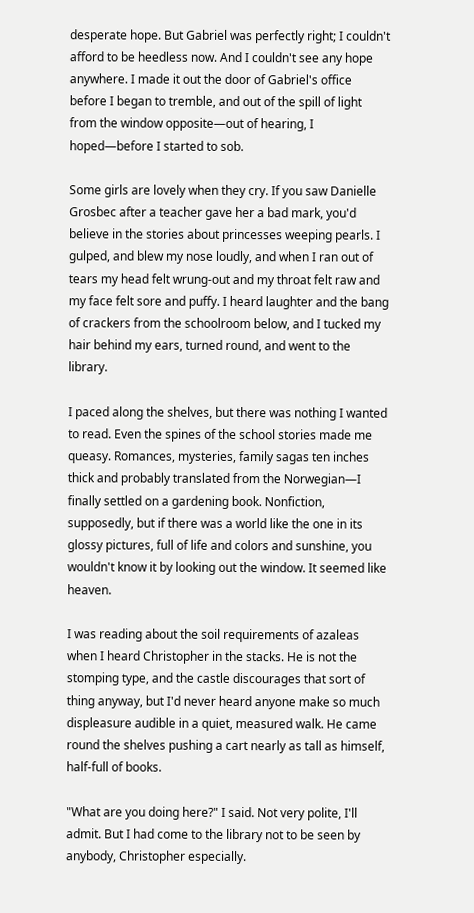desperate hope. But Gabriel was perfectly right; I couldn't afford to be heedless now. And I couldn't see any hope anywhere. I made it out the door of Gabriel's office before I began to tremble, and out of the spill of light from the window opposite—out of hearing, I hoped—before I started to sob.

Some girls are lovely when they cry. If you saw Danielle Grosbec after a teacher gave her a bad mark, you'd believe in the stories about princesses weeping pearls. I gulped, and blew my nose loudly, and when I ran out of tears my head felt wrung-out and my throat felt raw and my face felt sore and puffy. I heard laughter and the bang of crackers from the schoolroom below, and I tucked my hair behind my ears, turned round, and went to the library.

I paced along the shelves, but there was nothing I wanted to read. Even the spines of the school stories made me queasy. Romances, mysteries, family sagas ten inches thick and probably translated from the Norwegian—I finally settled on a gardening book. Nonfiction, supposedly, but if there was a world like the one in its glossy pictures, full of life and colors and sunshine, you wouldn't know it by looking out the window. It seemed like heaven.

I was reading about the soil requirements of azaleas when I heard Christopher in the stacks. He is not the stomping type, and the castle discourages that sort of thing anyway, but I'd never heard anyone make so much displeasure audible in a quiet, measured walk. He came round the shelves pushing a cart nearly as tall as himself, half-full of books.

"What are you doing here?" I said. Not very polite, I'll admit. But I had come to the library not to be seen by anybody, Christopher especially.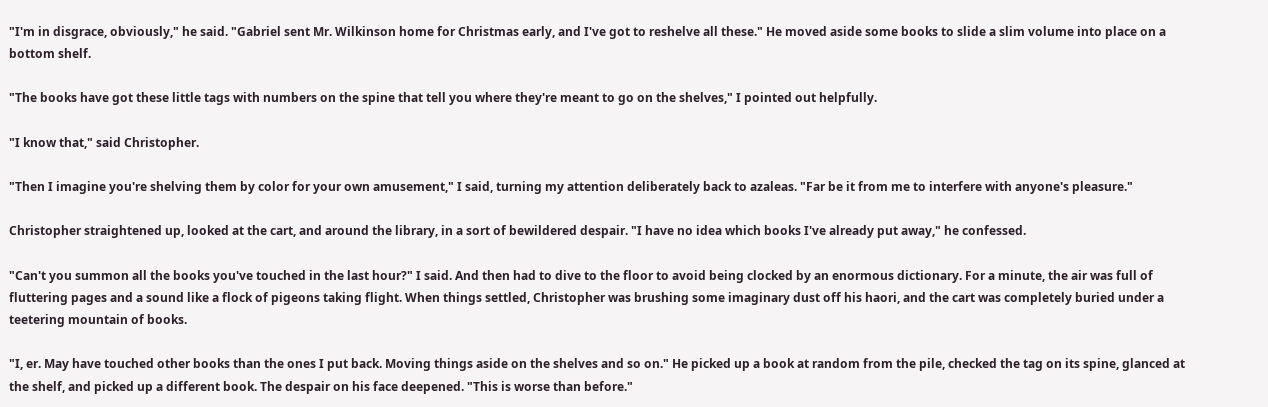"I'm in disgrace, obviously," he said. "Gabriel sent Mr. Wilkinson home for Christmas early, and I've got to reshelve all these." He moved aside some books to slide a slim volume into place on a bottom shelf.

"The books have got these little tags with numbers on the spine that tell you where they're meant to go on the shelves," I pointed out helpfully.

"I know that," said Christopher.

"Then I imagine you're shelving them by color for your own amusement," I said, turning my attention deliberately back to azaleas. "Far be it from me to interfere with anyone's pleasure."

Christopher straightened up, looked at the cart, and around the library, in a sort of bewildered despair. "I have no idea which books I've already put away," he confessed.

"Can't you summon all the books you've touched in the last hour?" I said. And then had to dive to the floor to avoid being clocked by an enormous dictionary. For a minute, the air was full of fluttering pages and a sound like a flock of pigeons taking flight. When things settled, Christopher was brushing some imaginary dust off his haori, and the cart was completely buried under a teetering mountain of books.

"I, er. May have touched other books than the ones I put back. Moving things aside on the shelves and so on." He picked up a book at random from the pile, checked the tag on its spine, glanced at the shelf, and picked up a different book. The despair on his face deepened. "This is worse than before."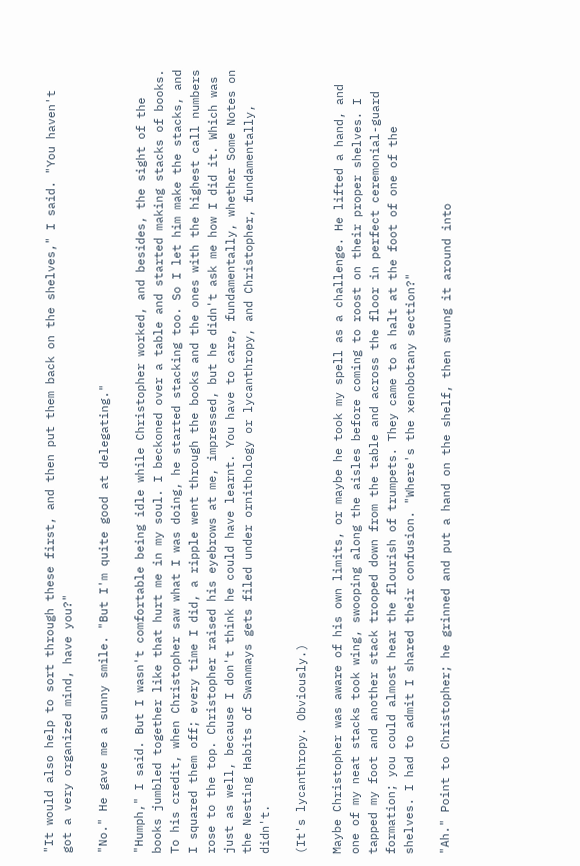"It would also help to sort through these first, and then put them back on the shelves," I said. "You haven't got a very organized mind, have you?"

"No." He gave me a sunny smile. "But I'm quite good at delegating."

"Humph," I said. But I wasn't comfortable being idle while Christopher worked, and besides, the sight of the books jumbled together like that hurt me in my soul. I beckoned over a table and started making stacks of books. To his credit, when Christopher saw what I was doing, he started stacking too. So I let him make the stacks, and I squared them off; every time I did, a ripple went through the books and the ones with the highest call numbers rose to the top. Christopher raised his eyebrows at me, impressed, but he didn't ask me how I did it. Which was just as well, because I don't think he could have learnt. You have to care, fundamentally, whether Some Notes on the Nesting Habits of Swanmays gets filed under ornithology or lycanthropy, and Christopher, fundamentally, didn't.

(It's lycanthropy. Obviously.)

Maybe Christopher was aware of his own limits, or maybe he took my spell as a challenge. He lifted a hand, and one of my neat stacks took wing, swooping along the aisles before coming to roost on their proper shelves. I tapped my foot and another stack trooped down from the table and across the floor in perfect ceremonial-guard formation; you could almost hear the flourish of trumpets. They came to a halt at the foot of one of the shelves. I had to admit I shared their confusion. "Where's the xenobotany section?"

"Ah." Point to Christopher; he grinned and put a hand on the shelf, then swung it around into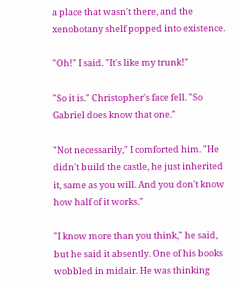a place that wasn't there, and the xenobotany shelf popped into existence.

"Oh!" I said. "It's like my trunk!"

"So it is." Christopher's face fell. "So Gabriel does know that one."

"Not necessarily," I comforted him. "He didn't build the castle, he just inherited it, same as you will. And you don't know how half of it works."

"I know more than you think," he said, but he said it absently. One of his books wobbled in midair. He was thinking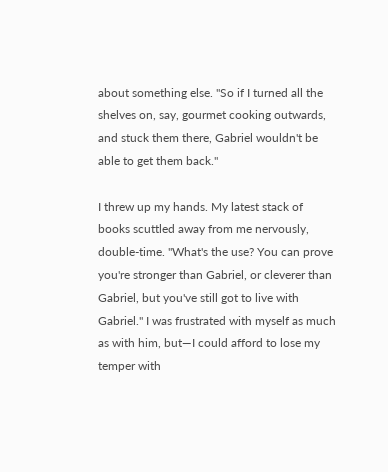about something else. "So if I turned all the shelves on, say, gourmet cooking outwards, and stuck them there, Gabriel wouldn't be able to get them back."

I threw up my hands. My latest stack of books scuttled away from me nervously, double-time. "What's the use? You can prove you're stronger than Gabriel, or cleverer than Gabriel, but you've still got to live with Gabriel." I was frustrated with myself as much as with him, but—I could afford to lose my temper with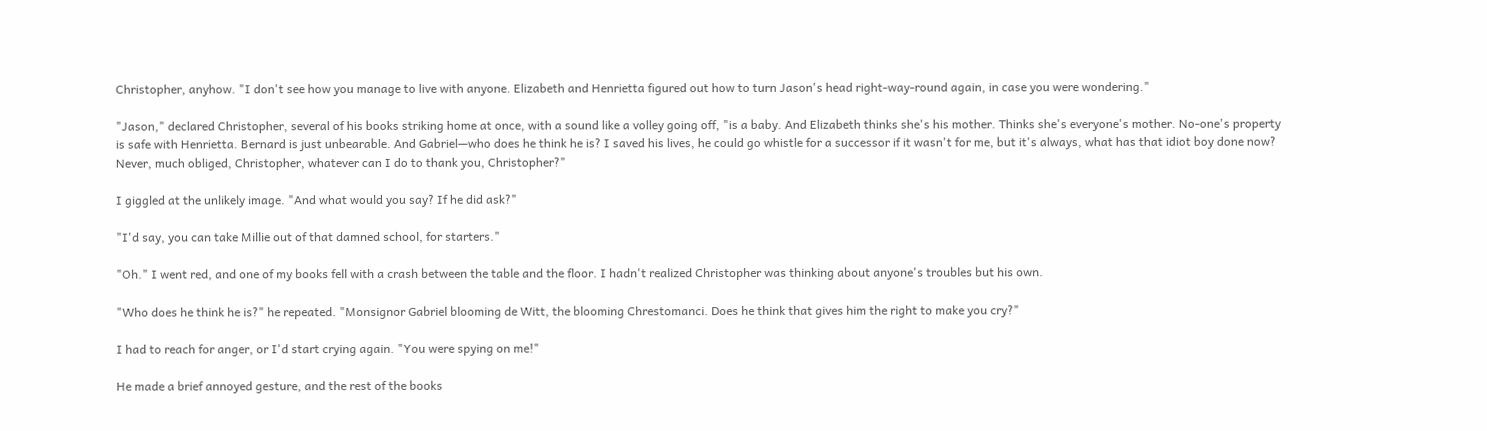Christopher, anyhow. "I don't see how you manage to live with anyone. Elizabeth and Henrietta figured out how to turn Jason's head right-way-round again, in case you were wondering."

"Jason," declared Christopher, several of his books striking home at once, with a sound like a volley going off, "is a baby. And Elizabeth thinks she's his mother. Thinks she's everyone's mother. No-one's property is safe with Henrietta. Bernard is just unbearable. And Gabriel—who does he think he is? I saved his lives, he could go whistle for a successor if it wasn't for me, but it's always, what has that idiot boy done now? Never, much obliged, Christopher, whatever can I do to thank you, Christopher?"

I giggled at the unlikely image. "And what would you say? If he did ask?"

"I'd say, you can take Millie out of that damned school, for starters."

"Oh." I went red, and one of my books fell with a crash between the table and the floor. I hadn't realized Christopher was thinking about anyone's troubles but his own.

"Who does he think he is?" he repeated. "Monsignor Gabriel blooming de Witt, the blooming Chrestomanci. Does he think that gives him the right to make you cry?"

I had to reach for anger, or I'd start crying again. "You were spying on me!"

He made a brief annoyed gesture, and the rest of the books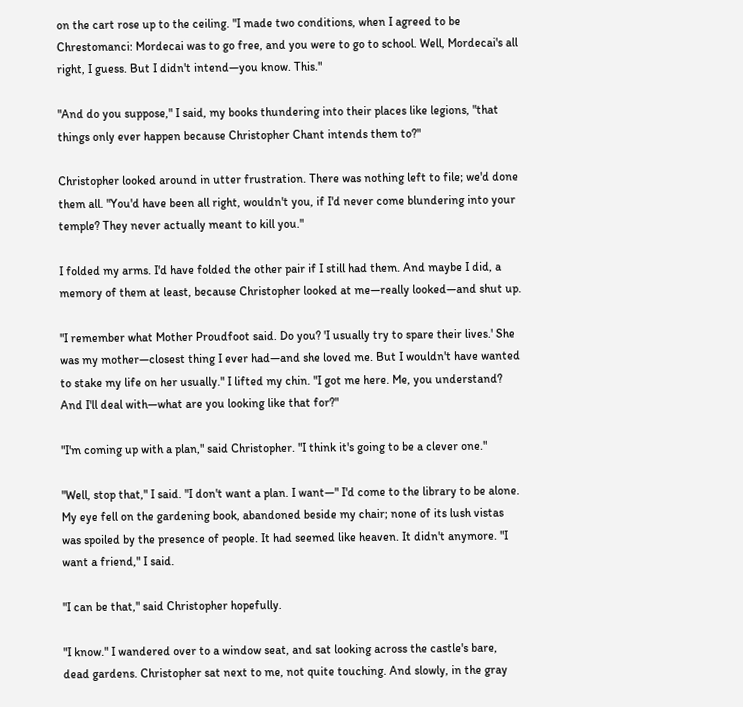on the cart rose up to the ceiling. "I made two conditions, when I agreed to be Chrestomanci: Mordecai was to go free, and you were to go to school. Well, Mordecai's all right, I guess. But I didn't intend—you know. This."

"And do you suppose," I said, my books thundering into their places like legions, "that things only ever happen because Christopher Chant intends them to?"

Christopher looked around in utter frustration. There was nothing left to file; we'd done them all. "You'd have been all right, wouldn't you, if I'd never come blundering into your temple? They never actually meant to kill you."

I folded my arms. I'd have folded the other pair if I still had them. And maybe I did, a memory of them at least, because Christopher looked at me—really looked—and shut up.

"I remember what Mother Proudfoot said. Do you? 'I usually try to spare their lives.' She was my mother—closest thing I ever had—and she loved me. But I wouldn't have wanted to stake my life on her usually." I lifted my chin. "I got me here. Me, you understand? And I'll deal with—what are you looking like that for?"

"I'm coming up with a plan," said Christopher. "I think it's going to be a clever one."

"Well, stop that," I said. "I don't want a plan. I want—" I'd come to the library to be alone. My eye fell on the gardening book, abandoned beside my chair; none of its lush vistas was spoiled by the presence of people. It had seemed like heaven. It didn't anymore. "I want a friend," I said.

"I can be that," said Christopher hopefully.

"I know." I wandered over to a window seat, and sat looking across the castle's bare, dead gardens. Christopher sat next to me, not quite touching. And slowly, in the gray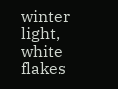winter light, white flakes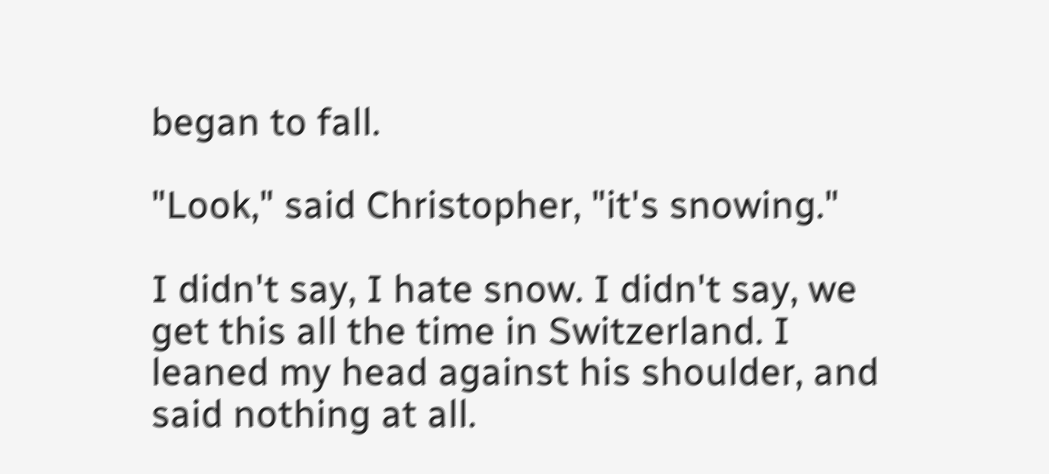began to fall.

"Look," said Christopher, "it's snowing."

I didn't say, I hate snow. I didn't say, we get this all the time in Switzerland. I leaned my head against his shoulder, and said nothing at all.